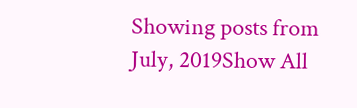Showing posts from July, 2019Show All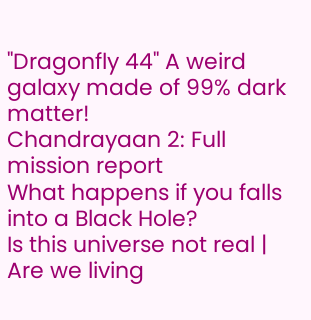"Dragonfly 44" A weird galaxy made of 99% dark matter!
Chandrayaan 2: Full mission report
What happens if you falls into a Black Hole?
Is this universe not real | Are we living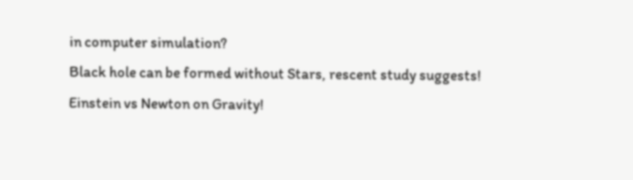in computer simulation?
Black hole can be formed without Stars, rescent study suggests!
Einstein vs Newton on Gravity!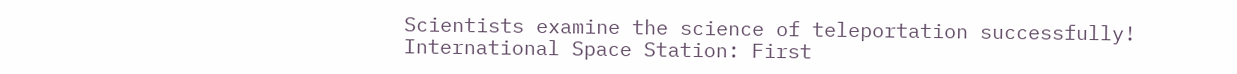Scientists examine the science of teleportation successfully!
International Space Station: First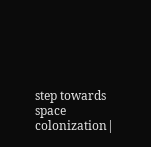step towards space colonization|